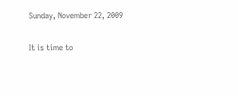Sunday, November 22, 2009

It is time to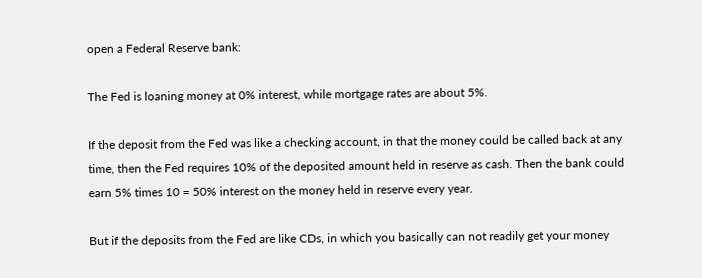open a Federal Reserve bank:

The Fed is loaning money at 0% interest, while mortgage rates are about 5%.

If the deposit from the Fed was like a checking account, in that the money could be called back at any time, then the Fed requires 10% of the deposited amount held in reserve as cash. Then the bank could earn 5% times 10 = 50% interest on the money held in reserve every year.

But if the deposits from the Fed are like CDs, in which you basically can not readily get your money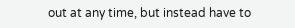out at any time, but instead have to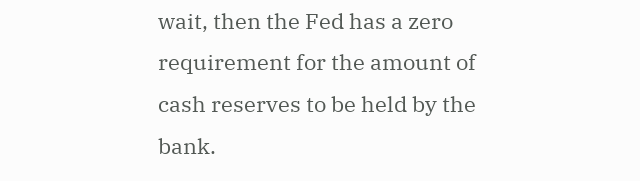wait, then the Fed has a zero requirement for the amount of cash reserves to be held by the bank.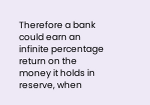Therefore a bank could earn an infinite percentage return on the money it holds in reserve, when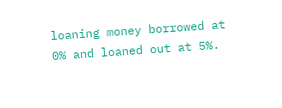loaning money borrowed at 0% and loaned out at 5%.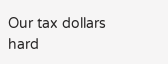Our tax dollars hard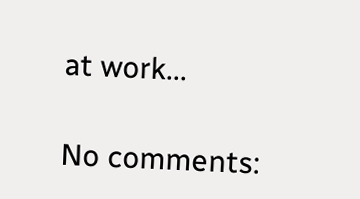at work...

No comments: